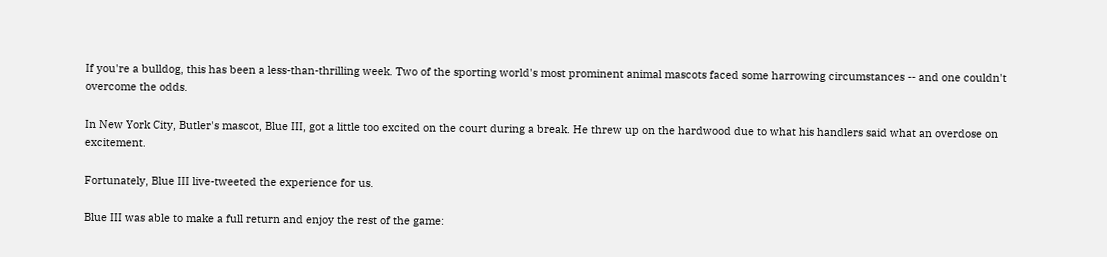If you're a bulldog, this has been a less-than-thrilling week. Two of the sporting world's most prominent animal mascots faced some harrowing circumstances -- and one couldn't overcome the odds.

In New York City, Butler's mascot, Blue III, got a little too excited on the court during a break. He threw up on the hardwood due to what his handlers said what an overdose on excitement.

Fortunately, Blue III live-tweeted the experience for us.

Blue III was able to make a full return and enjoy the rest of the game: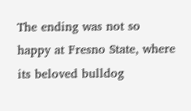The ending was not so happy at Fresno State, where its beloved bulldog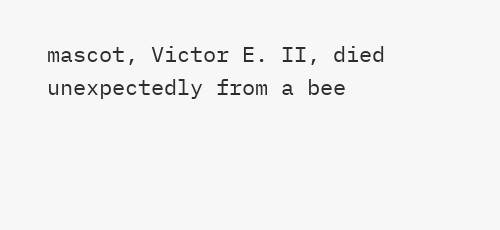mascot, Victor E. II, died unexpectedly from a bee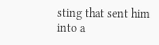sting that sent him into a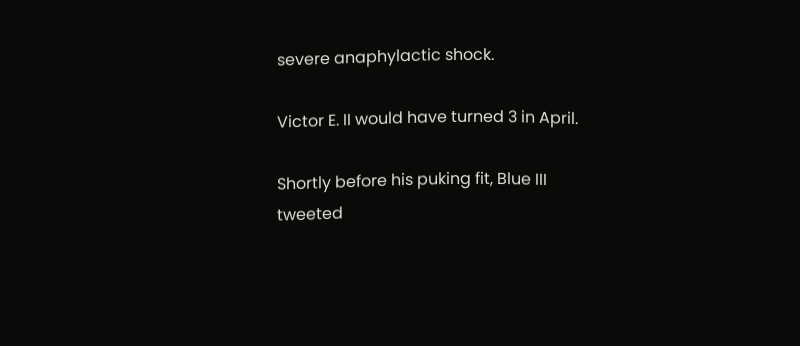severe anaphylactic shock.

Victor E. II would have turned 3 in April.

Shortly before his puking fit, Blue III tweeted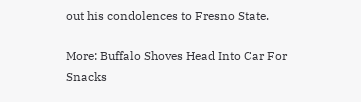out his condolences to Fresno State.

More: Buffalo Shoves Head Into Car For Snacks